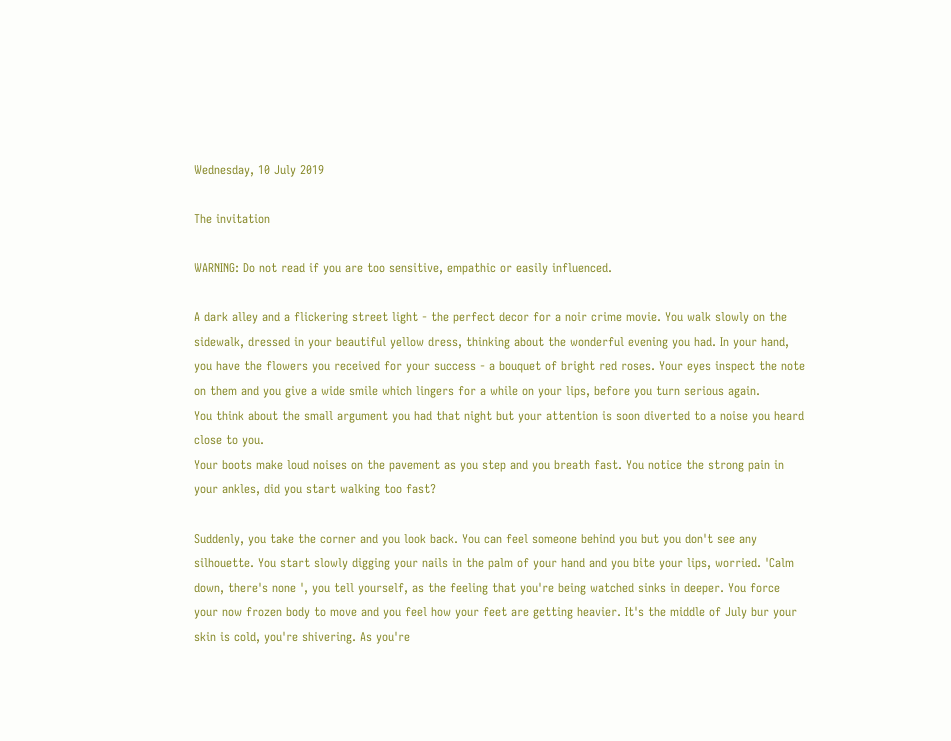Wednesday, 10 July 2019

The invitation

WARNING: Do not read if you are too sensitive, empathic or easily influenced.

A dark alley and a flickering street light - the perfect decor for a noir crime movie. You walk slowly on the sidewalk, dressed in your beautiful yellow dress, thinking about the wonderful evening you had. In your hand, you have the flowers you received for your success - a bouquet of bright red roses. Your eyes inspect the note on them and you give a wide smile which lingers for a while on your lips, before you turn serious again.
You think about the small argument you had that night but your attention is soon diverted to a noise you heard close to you.
Your boots make loud noises on the pavement as you step and you breath fast. You notice the strong pain in your ankles, did you start walking too fast?

Suddenly, you take the corner and you look back. You can feel someone behind you but you don't see any silhouette. You start slowly digging your nails in the palm of your hand and you bite your lips, worried. 'Calm down, there's none ', you tell yourself, as the feeling that you're being watched sinks in deeper. You force your now frozen body to move and you feel how your feet are getting heavier. It's the middle of July bur your skin is cold, you're shivering. As you're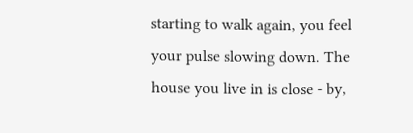starting to walk again, you feel your pulse slowing down. The house you live in is close - by,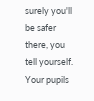surely you'll be safer there, you tell yourself.
Your pupils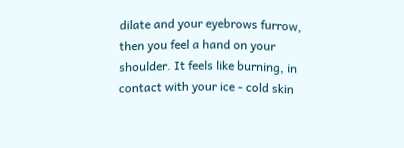dilate and your eyebrows furrow, then you feel a hand on your shoulder. It feels like burning, in contact with your ice - cold skin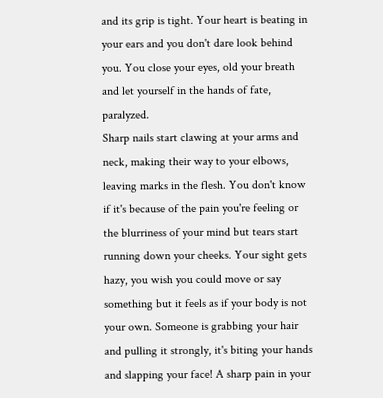and its grip is tight. Your heart is beating in your ears and you don't dare look behind you. You close your eyes, old your breath and let yourself in the hands of fate, paralyzed.
Sharp nails start clawing at your arms and neck, making their way to your elbows, leaving marks in the flesh. You don't know if it's because of the pain you're feeling or the blurriness of your mind but tears start running down your cheeks. Your sight gets hazy, you wish you could move or say something but it feels as if your body is not your own. Someone is grabbing your hair and pulling it strongly, it's biting your hands and slapping your face! A sharp pain in your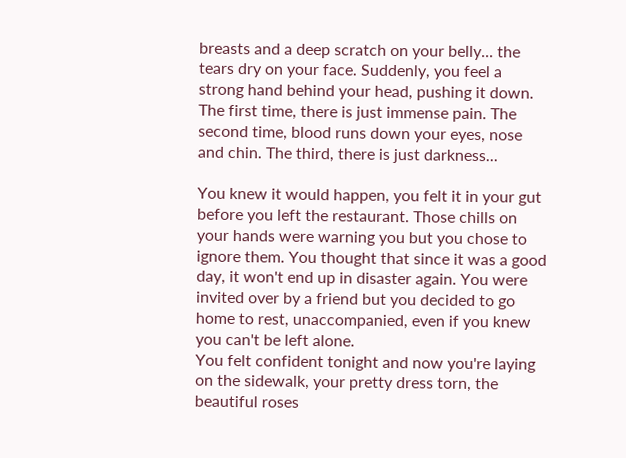breasts and a deep scratch on your belly... the tears dry on your face. Suddenly, you feel a strong hand behind your head, pushing it down. The first time, there is just immense pain. The second time, blood runs down your eyes, nose and chin. The third, there is just darkness...

You knew it would happen, you felt it in your gut before you left the restaurant. Those chills on your hands were warning you but you chose to ignore them. You thought that since it was a good day, it won't end up in disaster again. You were invited over by a friend but you decided to go home to rest, unaccompanied, even if you knew you can't be left alone.
You felt confident tonight and now you're laying on the sidewalk, your pretty dress torn, the beautiful roses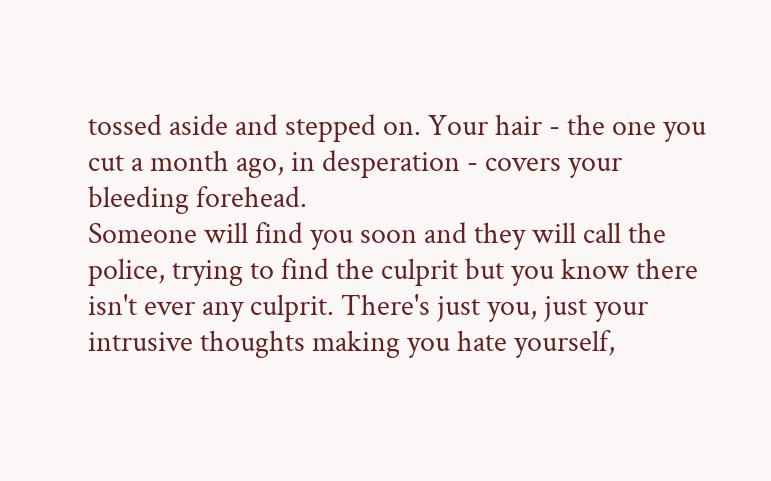tossed aside and stepped on. Your hair - the one you cut a month ago, in desperation - covers your bleeding forehead.
Someone will find you soon and they will call the police, trying to find the culprit but you know there isn't ever any culprit. There's just you, just your intrusive thoughts making you hate yourself,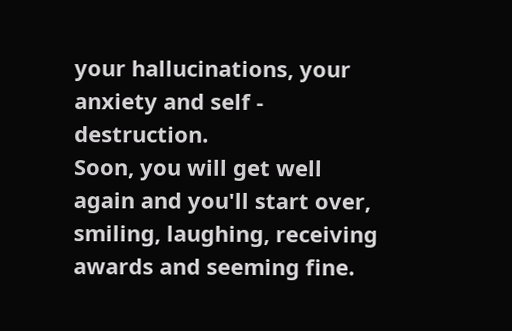your hallucinations, your anxiety and self - destruction.
Soon, you will get well again and you'll start over, smiling, laughing, receiving awards and seeming fine.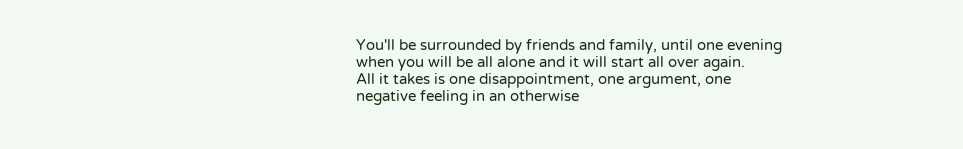You'll be surrounded by friends and family, until one evening when you will be all alone and it will start all over again.
All it takes is one disappointment, one argument, one negative feeling in an otherwise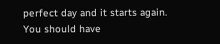perfect day and it starts again.
You should have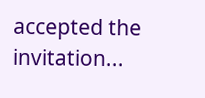accepted the invitation...